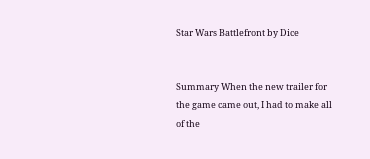Star Wars Battlefront by Dice


Summary When the new trailer for the game came out, I had to make all of the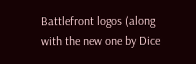Battlefront logos (along with the new one by Dice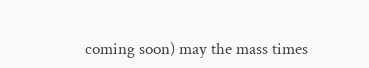coming soon) may the mass times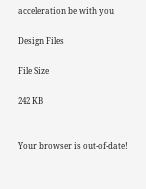acceleration be with you

Design Files

File Size

242 KB


Your browser is out-of-date!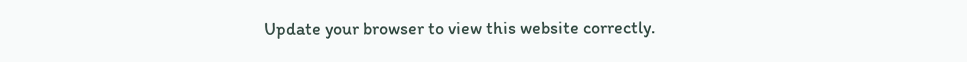Update your browser to view this website correctly.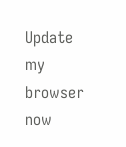Update my browser now